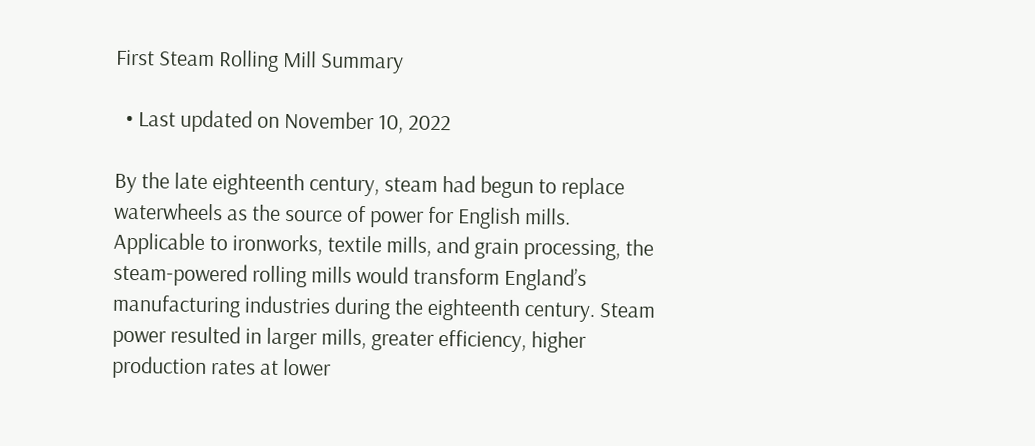First Steam Rolling Mill Summary

  • Last updated on November 10, 2022

By the late eighteenth century, steam had begun to replace waterwheels as the source of power for English mills. Applicable to ironworks, textile mills, and grain processing, the steam-powered rolling mills would transform England’s manufacturing industries during the eighteenth century. Steam power resulted in larger mills, greater efficiency, higher production rates at lower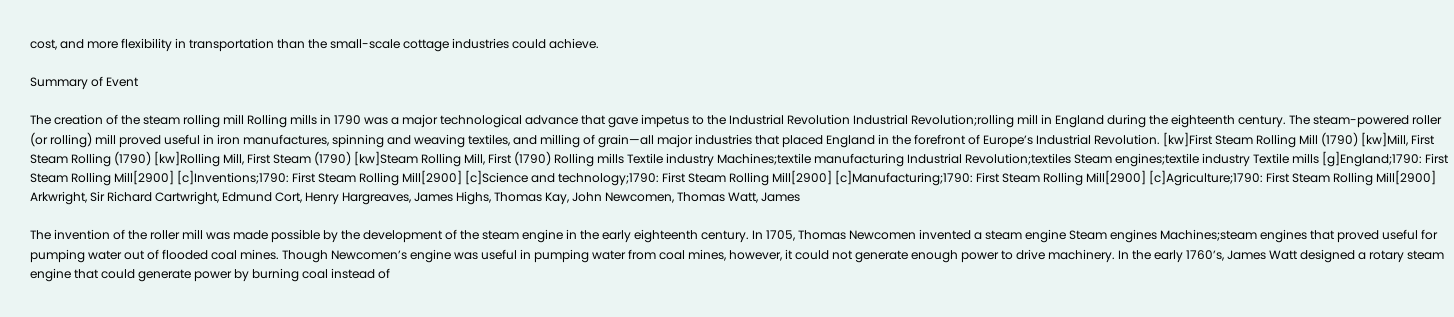cost, and more flexibility in transportation than the small-scale cottage industries could achieve.

Summary of Event

The creation of the steam rolling mill Rolling mills in 1790 was a major technological advance that gave impetus to the Industrial Revolution Industrial Revolution;rolling mill in England during the eighteenth century. The steam-powered roller (or rolling) mill proved useful in iron manufactures, spinning and weaving textiles, and milling of grain—all major industries that placed England in the forefront of Europe’s Industrial Revolution. [kw]First Steam Rolling Mill (1790) [kw]Mill, First Steam Rolling (1790) [kw]Rolling Mill, First Steam (1790) [kw]Steam Rolling Mill, First (1790) Rolling mills Textile industry Machines;textile manufacturing Industrial Revolution;textiles Steam engines;textile industry Textile mills [g]England;1790: First Steam Rolling Mill[2900] [c]Inventions;1790: First Steam Rolling Mill[2900] [c]Science and technology;1790: First Steam Rolling Mill[2900] [c]Manufacturing;1790: First Steam Rolling Mill[2900] [c]Agriculture;1790: First Steam Rolling Mill[2900] Arkwright, Sir Richard Cartwright, Edmund Cort, Henry Hargreaves, James Highs, Thomas Kay, John Newcomen, Thomas Watt, James

The invention of the roller mill was made possible by the development of the steam engine in the early eighteenth century. In 1705, Thomas Newcomen invented a steam engine Steam engines Machines;steam engines that proved useful for pumping water out of flooded coal mines. Though Newcomen’s engine was useful in pumping water from coal mines, however, it could not generate enough power to drive machinery. In the early 1760’s, James Watt designed a rotary steam engine that could generate power by burning coal instead of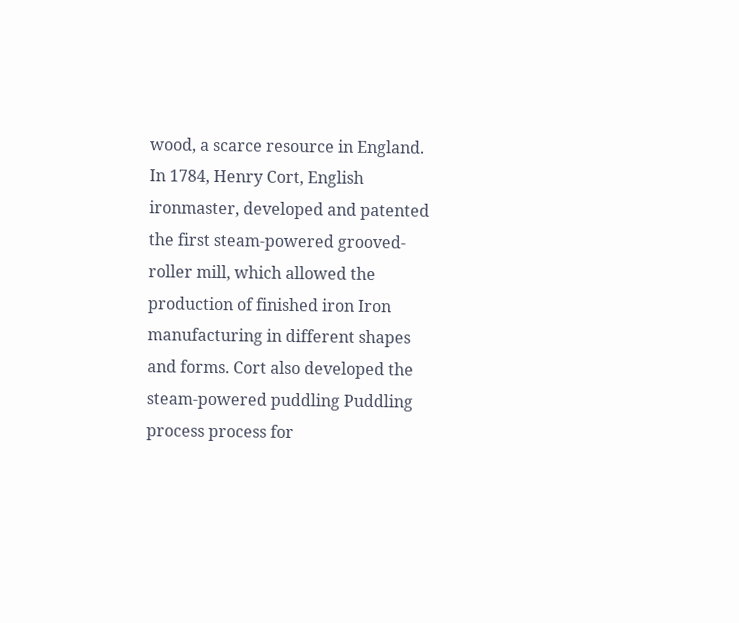wood, a scarce resource in England. In 1784, Henry Cort, English ironmaster, developed and patented the first steam-powered grooved-roller mill, which allowed the production of finished iron Iron manufacturing in different shapes and forms. Cort also developed the steam-powered puddling Puddling process process for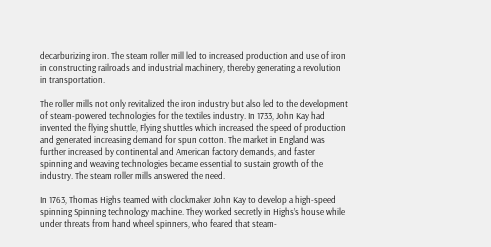decarburizing iron. The steam roller mill led to increased production and use of iron in constructing railroads and industrial machinery, thereby generating a revolution in transportation.

The roller mills not only revitalized the iron industry but also led to the development of steam-powered technologies for the textiles industry. In 1733, John Kay had invented the flying shuttle, Flying shuttles which increased the speed of production and generated increasing demand for spun cotton. The market in England was further increased by continental and American factory demands, and faster spinning and weaving technologies became essential to sustain growth of the industry. The steam roller mills answered the need.

In 1763, Thomas Highs teamed with clockmaker John Kay to develop a high-speed spinning Spinning technology machine. They worked secretly in Highs’s house while under threats from hand wheel spinners, who feared that steam-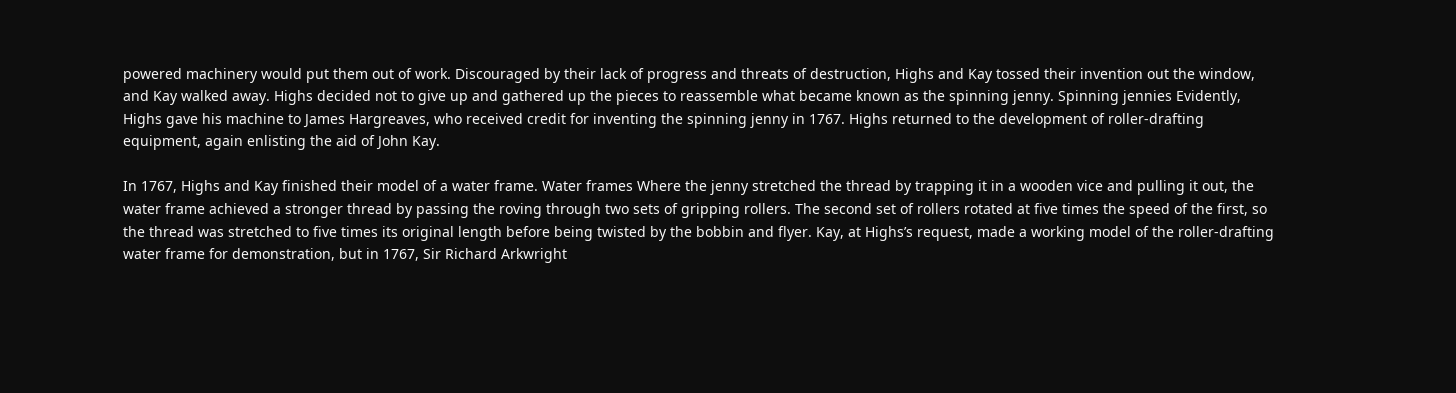powered machinery would put them out of work. Discouraged by their lack of progress and threats of destruction, Highs and Kay tossed their invention out the window, and Kay walked away. Highs decided not to give up and gathered up the pieces to reassemble what became known as the spinning jenny. Spinning jennies Evidently, Highs gave his machine to James Hargreaves, who received credit for inventing the spinning jenny in 1767. Highs returned to the development of roller-drafting equipment, again enlisting the aid of John Kay.

In 1767, Highs and Kay finished their model of a water frame. Water frames Where the jenny stretched the thread by trapping it in a wooden vice and pulling it out, the water frame achieved a stronger thread by passing the roving through two sets of gripping rollers. The second set of rollers rotated at five times the speed of the first, so the thread was stretched to five times its original length before being twisted by the bobbin and flyer. Kay, at Highs’s request, made a working model of the roller-drafting water frame for demonstration, but in 1767, Sir Richard Arkwright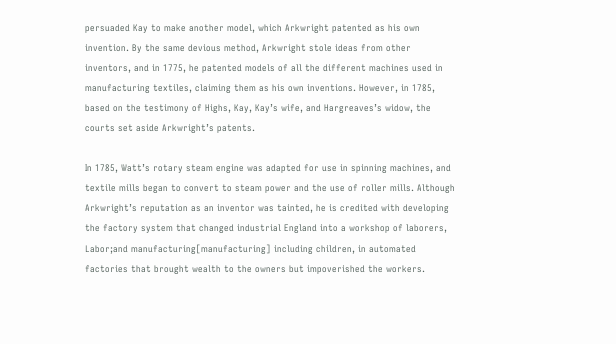persuaded Kay to make another model, which Arkwright patented as his own invention. By the same devious method, Arkwright stole ideas from other inventors, and in 1775, he patented models of all the different machines used in manufacturing textiles, claiming them as his own inventions. However, in 1785, based on the testimony of Highs, Kay, Kay’s wife, and Hargreaves’s widow, the courts set aside Arkwright’s patents.

In 1785, Watt’s rotary steam engine was adapted for use in spinning machines, and textile mills began to convert to steam power and the use of roller mills. Although Arkwright’s reputation as an inventor was tainted, he is credited with developing the factory system that changed industrial England into a workshop of laborers, Labor;and manufacturing[manufacturing] including children, in automated factories that brought wealth to the owners but impoverished the workers.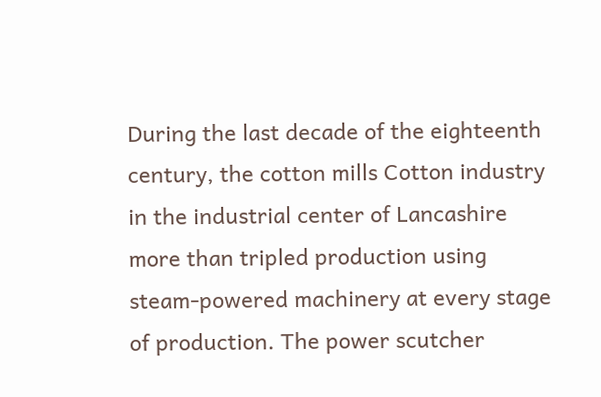During the last decade of the eighteenth century, the cotton mills Cotton industry in the industrial center of Lancashire more than tripled production using steam-powered machinery at every stage of production. The power scutcher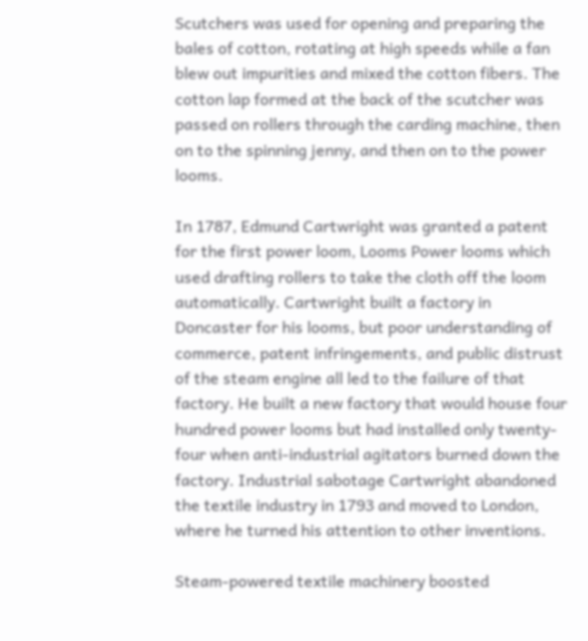Scutchers was used for opening and preparing the bales of cotton, rotating at high speeds while a fan blew out impurities and mixed the cotton fibers. The cotton lap formed at the back of the scutcher was passed on rollers through the carding machine, then on to the spinning jenny, and then on to the power looms.

In 1787, Edmund Cartwright was granted a patent for the first power loom, Looms Power looms which used drafting rollers to take the cloth off the loom automatically. Cartwright built a factory in Doncaster for his looms, but poor understanding of commerce, patent infringements, and public distrust of the steam engine all led to the failure of that factory. He built a new factory that would house four hundred power looms but had installed only twenty-four when anti-industrial agitators burned down the factory. Industrial sabotage Cartwright abandoned the textile industry in 1793 and moved to London, where he turned his attention to other inventions.

Steam-powered textile machinery boosted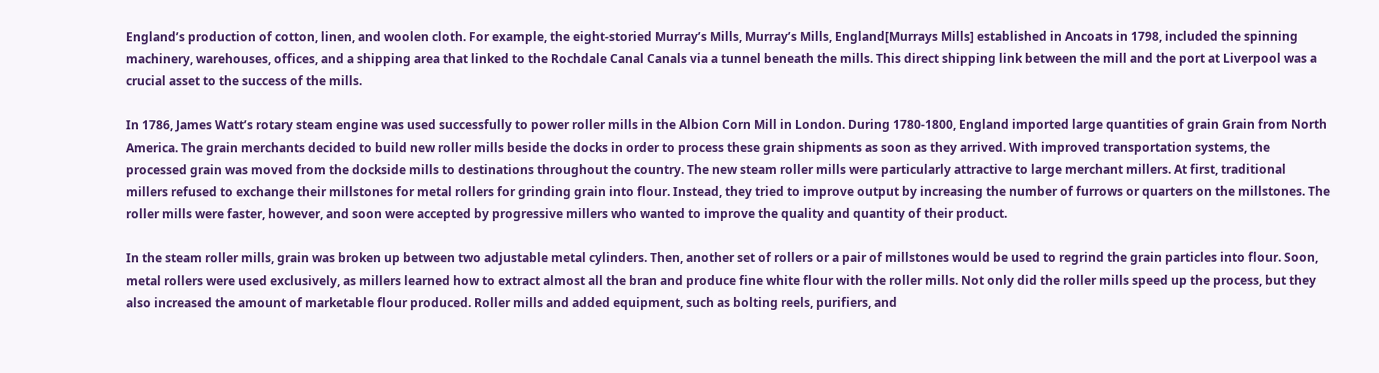England’s production of cotton, linen, and woolen cloth. For example, the eight-storied Murray’s Mills, Murray’s Mills, England[Murrays Mills] established in Ancoats in 1798, included the spinning machinery, warehouses, offices, and a shipping area that linked to the Rochdale Canal Canals via a tunnel beneath the mills. This direct shipping link between the mill and the port at Liverpool was a crucial asset to the success of the mills.

In 1786, James Watt’s rotary steam engine was used successfully to power roller mills in the Albion Corn Mill in London. During 1780-1800, England imported large quantities of grain Grain from North America. The grain merchants decided to build new roller mills beside the docks in order to process these grain shipments as soon as they arrived. With improved transportation systems, the processed grain was moved from the dockside mills to destinations throughout the country. The new steam roller mills were particularly attractive to large merchant millers. At first, traditional millers refused to exchange their millstones for metal rollers for grinding grain into flour. Instead, they tried to improve output by increasing the number of furrows or quarters on the millstones. The roller mills were faster, however, and soon were accepted by progressive millers who wanted to improve the quality and quantity of their product.

In the steam roller mills, grain was broken up between two adjustable metal cylinders. Then, another set of rollers or a pair of millstones would be used to regrind the grain particles into flour. Soon, metal rollers were used exclusively, as millers learned how to extract almost all the bran and produce fine white flour with the roller mills. Not only did the roller mills speed up the process, but they also increased the amount of marketable flour produced. Roller mills and added equipment, such as bolting reels, purifiers, and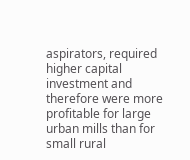aspirators, required higher capital investment and therefore were more profitable for large urban mills than for small rural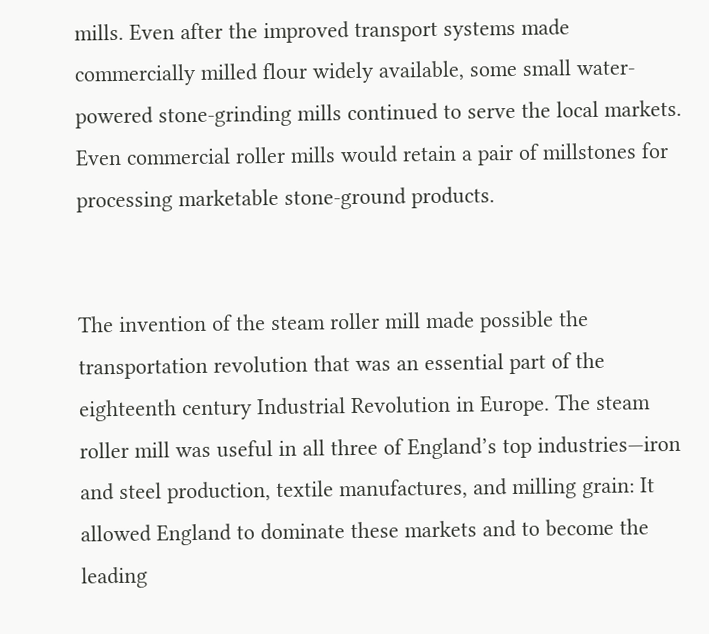mills. Even after the improved transport systems made commercially milled flour widely available, some small water-powered stone-grinding mills continued to serve the local markets. Even commercial roller mills would retain a pair of millstones for processing marketable stone-ground products.


The invention of the steam roller mill made possible the transportation revolution that was an essential part of the eighteenth century Industrial Revolution in Europe. The steam roller mill was useful in all three of England’s top industries—iron and steel production, textile manufactures, and milling grain: It allowed England to dominate these markets and to become the leading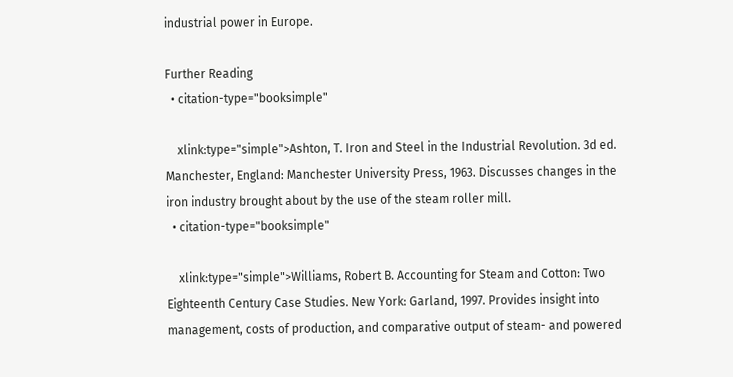industrial power in Europe.

Further Reading
  • citation-type="booksimple"

    xlink:type="simple">Ashton, T. Iron and Steel in the Industrial Revolution. 3d ed. Manchester, England: Manchester University Press, 1963. Discusses changes in the iron industry brought about by the use of the steam roller mill.
  • citation-type="booksimple"

    xlink:type="simple">Williams, Robert B. Accounting for Steam and Cotton: Two Eighteenth Century Case Studies. New York: Garland, 1997. Provides insight into management, costs of production, and comparative output of steam- and powered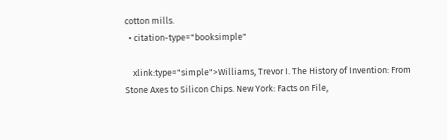cotton mills.
  • citation-type="booksimple"

    xlink:type="simple">Williams, Trevor I. The History of Invention: From Stone Axes to Silicon Chips. New York: Facts on File,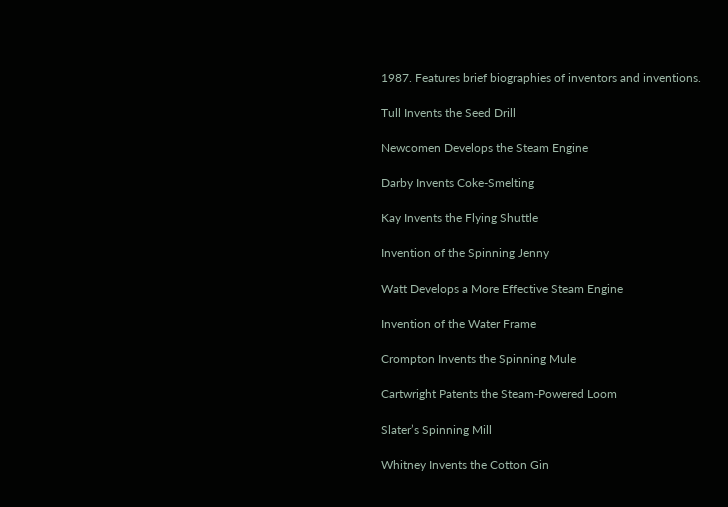1987. Features brief biographies of inventors and inventions.

Tull Invents the Seed Drill

Newcomen Develops the Steam Engine

Darby Invents Coke-Smelting

Kay Invents the Flying Shuttle

Invention of the Spinning Jenny

Watt Develops a More Effective Steam Engine

Invention of the Water Frame

Crompton Invents the Spinning Mule

Cartwright Patents the Steam-Powered Loom

Slater’s Spinning Mill

Whitney Invents the Cotton Gin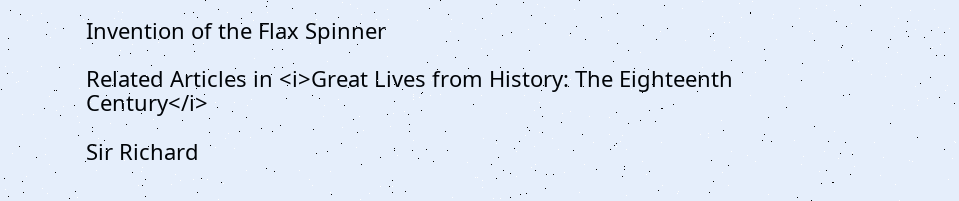Invention of the Flax Spinner

Related Articles in <i>Great Lives from History: The Eighteenth Century</i>

Sir Richard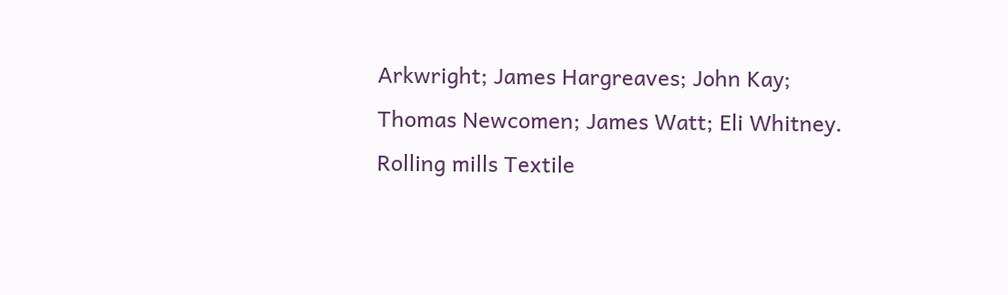Arkwright; James Hargreaves; John Kay; Thomas Newcomen; James Watt; Eli Whitney. Rolling mills Textile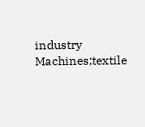industry Machines;textile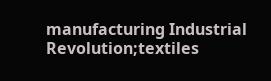manufacturing Industrial Revolution;textiles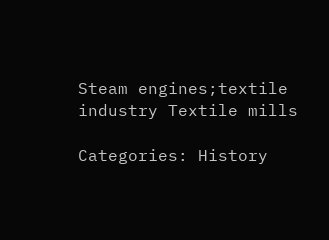Steam engines;textile industry Textile mills

Categories: History